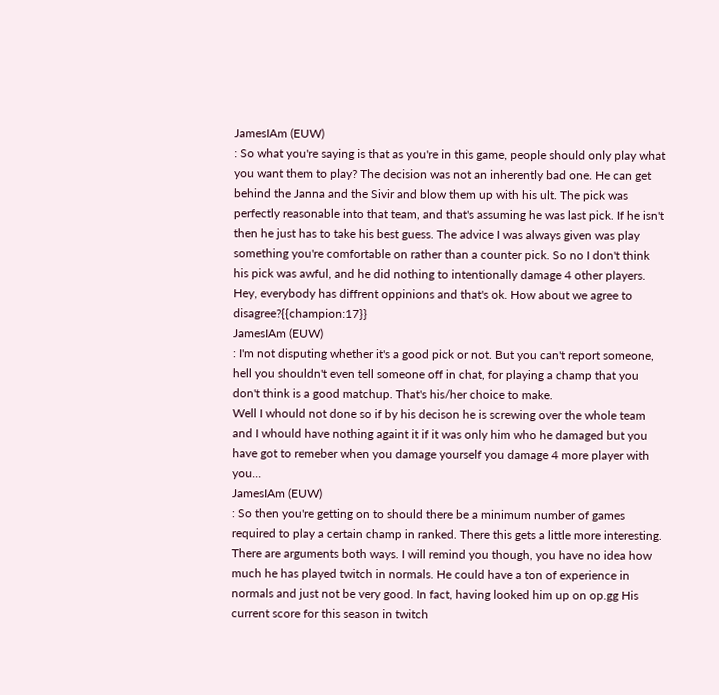JamesIAm (EUW)
: So what you're saying is that as you're in this game, people should only play what you want them to play? The decision was not an inherently bad one. He can get behind the Janna and the Sivir and blow them up with his ult. The pick was perfectly reasonable into that team, and that's assuming he was last pick. If he isn't then he just has to take his best guess. The advice I was always given was play something you're comfortable on rather than a counter pick. So no I don't think his pick was awful, and he did nothing to intentionally damage 4 other players.
Hey, everybody has diffrent oppinions and that's ok. How about we agree to disagree?{{champion:17}}
JamesIAm (EUW)
: I'm not disputing whether it's a good pick or not. But you can't report someone, hell you shouldn't even tell someone off in chat, for playing a champ that you don't think is a good matchup. That's his/her choice to make.
Well I whould not done so if by his decison he is screwing over the whole team and I whould have nothing againt it if it was only him who he damaged but you have got to remeber when you damage yourself you damage 4 more player with you...
JamesIAm (EUW)
: So then you're getting on to should there be a minimum number of games required to play a certain champ in ranked. There this gets a little more interesting. There are arguments both ways. I will remind you though, you have no idea how much he has played twitch in normals. He could have a ton of experience in normals and just not be very good. In fact, having looked him up on op.gg His current score for this season in twitch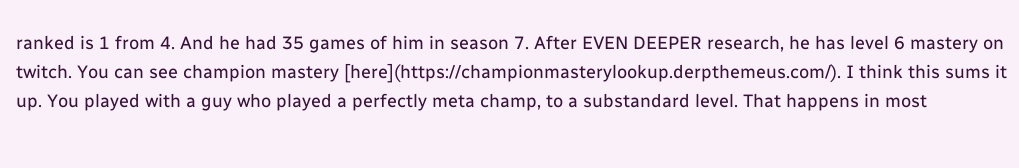ranked is 1 from 4. And he had 35 games of him in season 7. After EVEN DEEPER research, he has level 6 mastery on twitch. You can see champion mastery [here](https://championmasterylookup.derpthemeus.com/). I think this sums it up. You played with a guy who played a perfectly meta champ, to a substandard level. That happens in most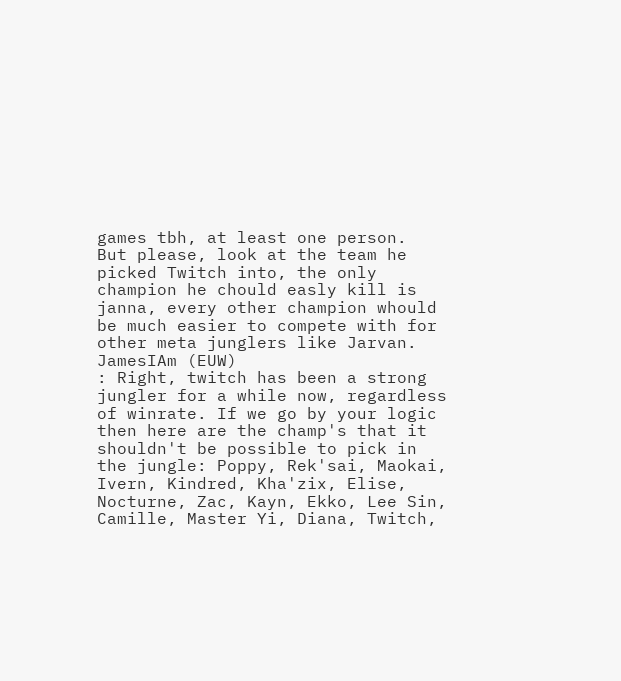games tbh, at least one person.
But please, look at the team he picked Twitch into, the only champion he chould easly kill is janna, every other champion whould be much easier to compete with for other meta junglers like Jarvan.
JamesIAm (EUW)
: Right, twitch has been a strong jungler for a while now, regardless of winrate. If we go by your logic then here are the champ's that it shouldn't be possible to pick in the jungle: Poppy, Rek'sai, Maokai, Ivern, Kindred, Kha'zix, Elise, Nocturne, Zac, Kayn, Ekko, Lee Sin, Camille, Master Yi, Diana, Twitch,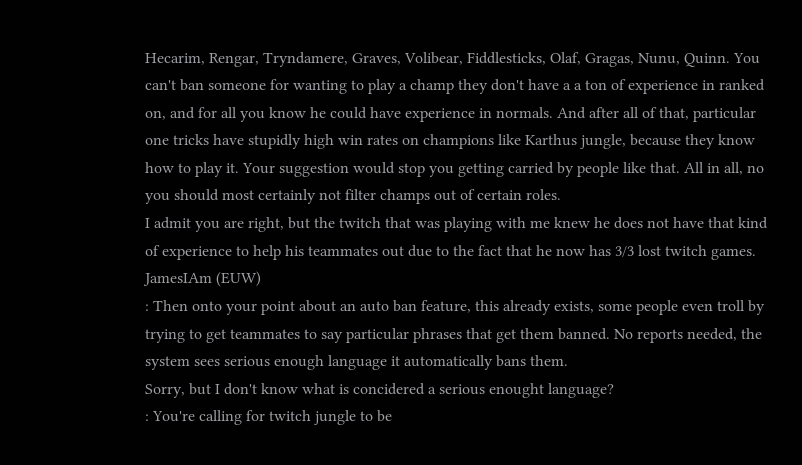Hecarim, Rengar, Tryndamere, Graves, Volibear, Fiddlesticks, Olaf, Gragas, Nunu, Quinn. You can't ban someone for wanting to play a champ they don't have a a ton of experience in ranked on, and for all you know he could have experience in normals. And after all of that, particular one tricks have stupidly high win rates on champions like Karthus jungle, because they know how to play it. Your suggestion would stop you getting carried by people like that. All in all, no you should most certainly not filter champs out of certain roles.
I admit you are right, but the twitch that was playing with me knew he does not have that kind of experience to help his teammates out due to the fact that he now has 3/3 lost twitch games.
JamesIAm (EUW)
: Then onto your point about an auto ban feature, this already exists, some people even troll by trying to get teammates to say particular phrases that get them banned. No reports needed, the system sees serious enough language it automatically bans them.
Sorry, but I don't know what is concidered a serious enought language?
: You're calling for twitch jungle to be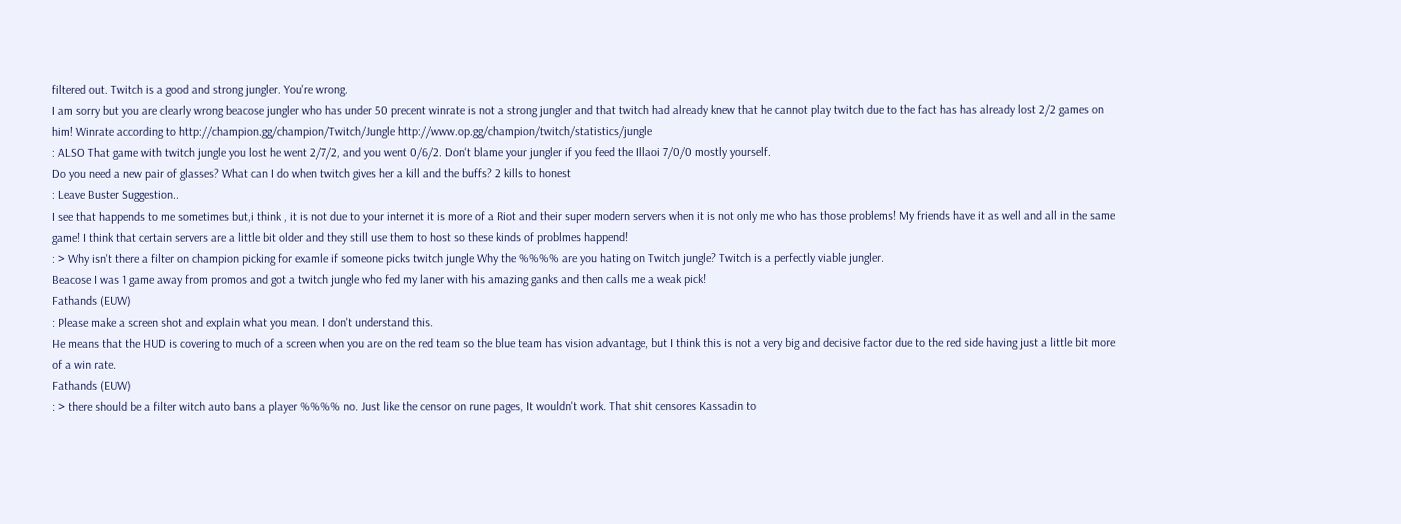filtered out. Twitch is a good and strong jungler. You're wrong.
I am sorry but you are clearly wrong beacose jungler who has under 50 precent winrate is not a strong jungler and that twitch had already knew that he cannot play twitch due to the fact has has already lost 2/2 games on him! Winrate according to http://champion.gg/champion/Twitch/Jungle http://www.op.gg/champion/twitch/statistics/jungle
: ALSO That game with twitch jungle you lost he went 2/7/2, and you went 0/6/2. Don't blame your jungler if you feed the Illaoi 7/0/0 mostly yourself.
Do you need a new pair of glasses? What can I do when twitch gives her a kill and the buffs? 2 kills to honest
: Leave Buster Suggestion..
I see that happends to me sometimes but,i think , it is not due to your internet it is more of a Riot and their super modern servers when it is not only me who has those problems! My friends have it as well and all in the same game! I think that certain servers are a little bit older and they still use them to host so these kinds of problmes happend!
: > Why isn't there a filter on champion picking for examle if someone picks twitch jungle Why the %%%% are you hating on Twitch jungle? Twitch is a perfectly viable jungler.
Beacose I was 1 game away from promos and got a twitch jungle who fed my laner with his amazing ganks and then calls me a weak pick!
Fathands (EUW)
: Please make a screen shot and explain what you mean. I don't understand this.
He means that the HUD is covering to much of a screen when you are on the red team so the blue team has vision advantage, but I think this is not a very big and decisive factor due to the red side having just a little bit more of a win rate.
Fathands (EUW)
: > there should be a filter witch auto bans a player %%%% no. Just like the censor on rune pages, It wouldn't work. That shit censores Kassadin to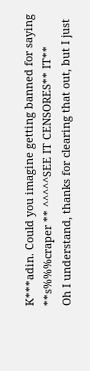K***adin. Could you imagine getting banned for saying **s%%%craper ** ^^^^^SEE IT CENSORES** IT**
Oh I understand, thanks for clearing that out, but I just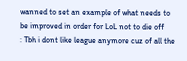wanned to set an example of what needs to be improved in order for LoL not to die off
: Tbh i dont like league anymore cuz of all the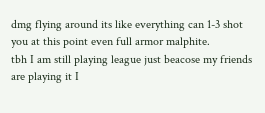dmg flying around its like everything can 1-3 shot you at this point even full armor malphite.
tbh I am still playing league just beacose my friends are playing it I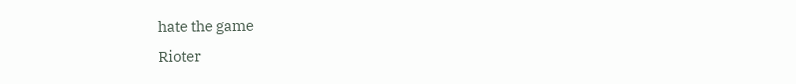hate the game
Rioter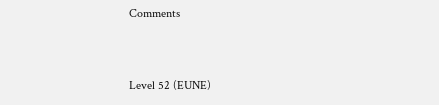Comments


Level 52 (EUNE)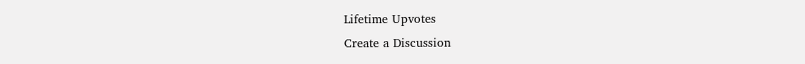Lifetime Upvotes
Create a Discussion